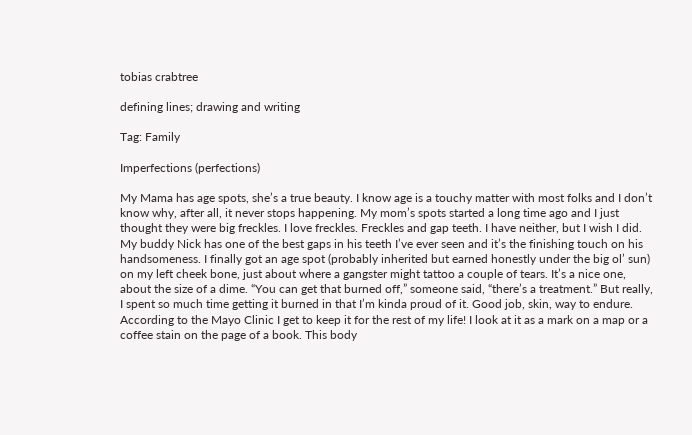tobias crabtree

defining lines; drawing and writing

Tag: Family

Imperfections (perfections)

My Mama has age spots, she’s a true beauty. I know age is a touchy matter with most folks and I don’t know why, after all, it never stops happening. My mom’s spots started a long time ago and I just thought they were big freckles. I love freckles. Freckles and gap teeth. I have neither, but I wish I did. My buddy Nick has one of the best gaps in his teeth I’ve ever seen and it’s the finishing touch on his handsomeness. I finally got an age spot (probably inherited but earned honestly under the big ol’ sun) on my left cheek bone, just about where a gangster might tattoo a couple of tears. It’s a nice one, about the size of a dime. “You can get that burned off,” someone said, “there’s a treatment.” But really, I spent so much time getting it burned in that I’m kinda proud of it. Good job, skin, way to endure. According to the Mayo Clinic I get to keep it for the rest of my life! I look at it as a mark on a map or a coffee stain on the page of a book. This body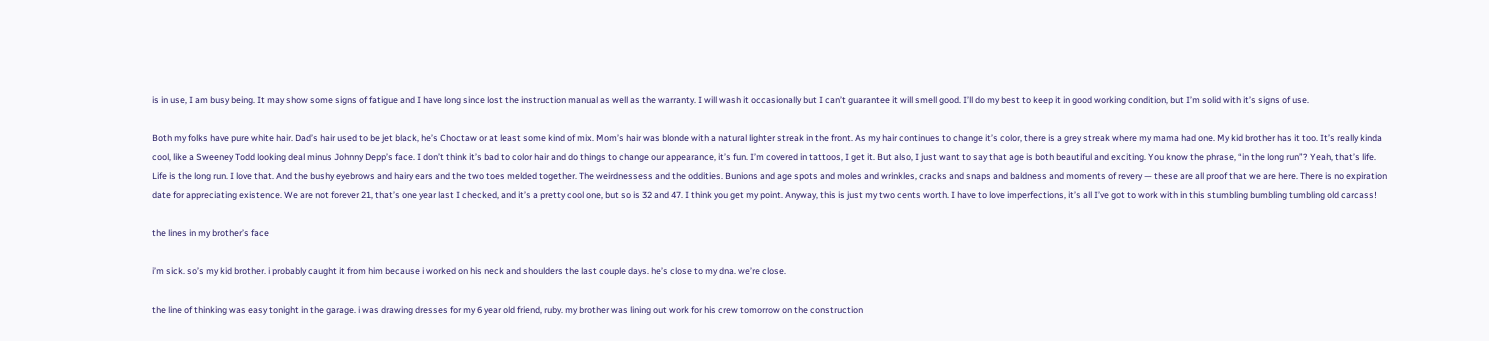is in use, I am busy being. It may show some signs of fatigue and I have long since lost the instruction manual as well as the warranty. I will wash it occasionally but I can’t guarantee it will smell good. I’ll do my best to keep it in good working condition, but I’m solid with it’s signs of use.

Both my folks have pure white hair. Dad’s hair used to be jet black, he’s Choctaw or at least some kind of mix. Mom’s hair was blonde with a natural lighter streak in the front. As my hair continues to change it’s color, there is a grey streak where my mama had one. My kid brother has it too. It’s really kinda cool, like a Sweeney Todd looking deal minus Johnny Depp’s face. I don’t think it’s bad to color hair and do things to change our appearance, it’s fun. I’m covered in tattoos, I get it. But also, I just want to say that age is both beautiful and exciting. You know the phrase, “in the long run”? Yeah, that’s life. Life is the long run. I love that. And the bushy eyebrows and hairy ears and the two toes melded together. The weirdnessess and the oddities. Bunions and age spots and moles and wrinkles, cracks and snaps and baldness and moments of revery — these are all proof that we are here. There is no expiration date for appreciating existence. We are not forever 21, that’s one year last I checked, and it’s a pretty cool one, but so is 32 and 47. I think you get my point. Anyway, this is just my two cents worth. I have to love imperfections, it’s all I’ve got to work with in this stumbling bumbling tumbling old carcass!

the lines in my brother’s face

i’m sick. so’s my kid brother. i probably caught it from him because i worked on his neck and shoulders the last couple days. he’s close to my dna. we’re close.

the line of thinking was easy tonight in the garage. i was drawing dresses for my 6 year old friend, ruby. my brother was lining out work for his crew tomorrow on the construction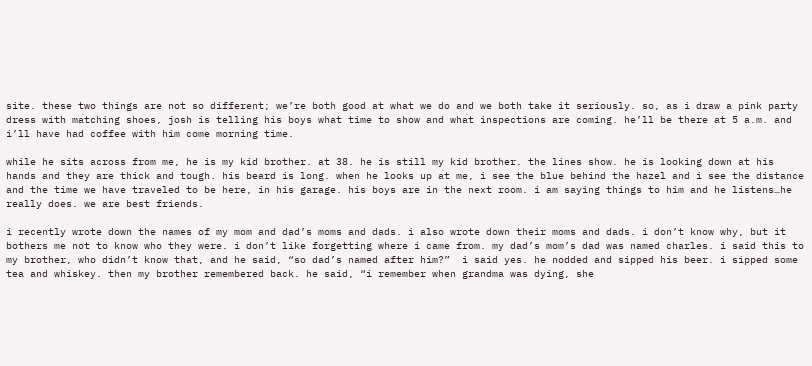site. these two things are not so different; we’re both good at what we do and we both take it seriously. so, as i draw a pink party dress with matching shoes, josh is telling his boys what time to show and what inspections are coming. he’ll be there at 5 a.m. and i’ll have had coffee with him come morning time.

while he sits across from me, he is my kid brother. at 38. he is still my kid brother. the lines show. he is looking down at his hands and they are thick and tough. his beard is long. when he looks up at me, i see the blue behind the hazel and i see the distance and the time we have traveled to be here, in his garage. his boys are in the next room. i am saying things to him and he listens…he really does. we are best friends.

i recently wrote down the names of my mom and dad’s moms and dads. i also wrote down their moms and dads. i don’t know why, but it bothers me not to know who they were. i don’t like forgetting where i came from. my dad’s mom’s dad was named charles. i said this to my brother, who didn’t know that, and he said, “so dad’s named after him?”  i said yes. he nodded and sipped his beer. i sipped some tea and whiskey. then my brother remembered back. he said, “i remember when grandma was dying, she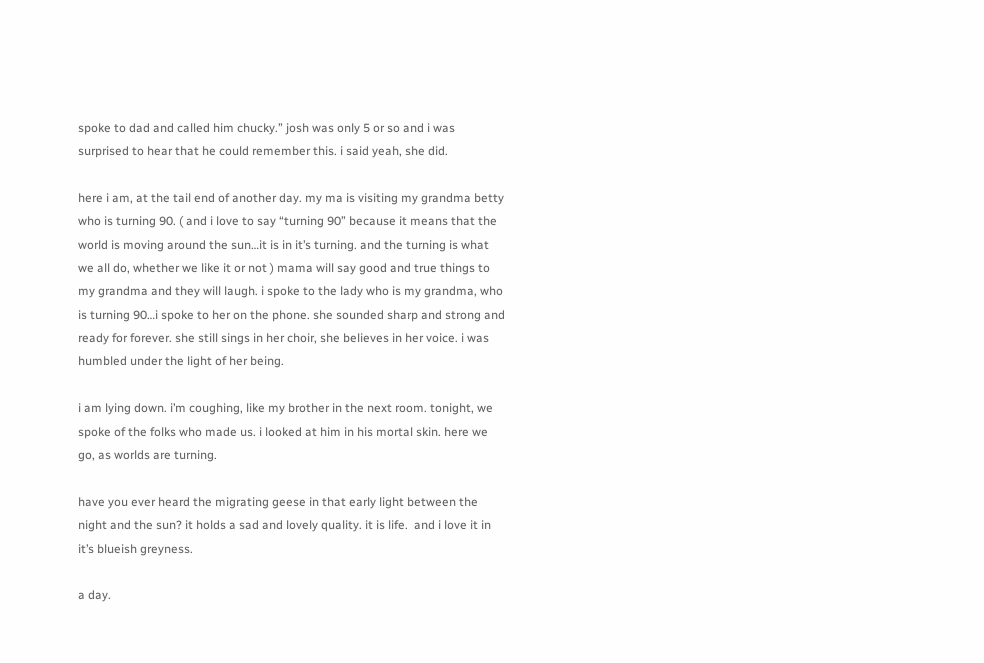spoke to dad and called him chucky.” josh was only 5 or so and i was surprised to hear that he could remember this. i said yeah, she did.

here i am, at the tail end of another day. my ma is visiting my grandma betty who is turning 90. ( and i love to say “turning 90” because it means that the world is moving around the sun…it is in it’s turning. and the turning is what we all do, whether we like it or not ) mama will say good and true things to my grandma and they will laugh. i spoke to the lady who is my grandma, who is turning 90…i spoke to her on the phone. she sounded sharp and strong and ready for forever. she still sings in her choir, she believes in her voice. i was humbled under the light of her being.

i am lying down. i’m coughing, like my brother in the next room. tonight, we spoke of the folks who made us. i looked at him in his mortal skin. here we go, as worlds are turning.

have you ever heard the migrating geese in that early light between the night and the sun? it holds a sad and lovely quality. it is life.  and i love it in it’s blueish greyness.

a day.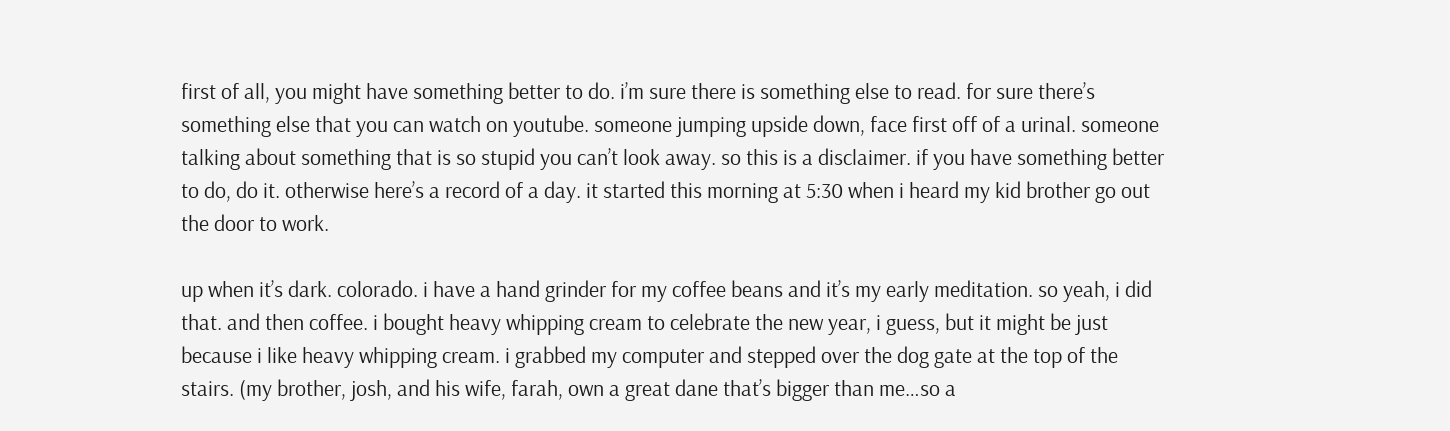first of all, you might have something better to do. i’m sure there is something else to read. for sure there’s something else that you can watch on youtube. someone jumping upside down, face first off of a urinal. someone talking about something that is so stupid you can’t look away. so this is a disclaimer. if you have something better to do, do it. otherwise here’s a record of a day. it started this morning at 5:30 when i heard my kid brother go out the door to work.

up when it’s dark. colorado. i have a hand grinder for my coffee beans and it’s my early meditation. so yeah, i did that. and then coffee. i bought heavy whipping cream to celebrate the new year, i guess, but it might be just because i like heavy whipping cream. i grabbed my computer and stepped over the dog gate at the top of the stairs. (my brother, josh, and his wife, farah, own a great dane that’s bigger than me…so a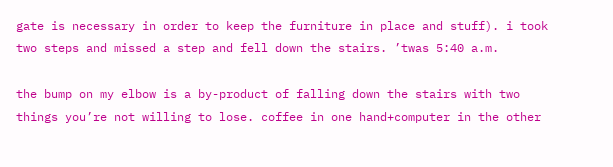gate is necessary in order to keep the furniture in place and stuff). i took two steps and missed a step and fell down the stairs. ’twas 5:40 a.m.

the bump on my elbow is a by-product of falling down the stairs with two things you’re not willing to lose. coffee in one hand+computer in the other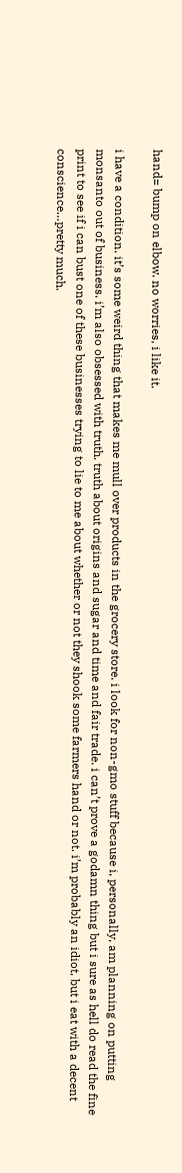hand= bump on elbow. no worries, i like it.

i have a condition. it’s some weird thing that makes me mull over products in the grocery store. i look for non-gmo stuff because i, personally, am planning on putting monsanto out of business. i’m also obsessed with truth. truth about origins and sugar and time and fair trade. i can’t prove a godamn thing but i sure as hell do read the fine print to see if i can bust one of these businesses trying to lie to me about whether or not they shook some farmers hand or not. i’m probably an idiot, but i eat with a decent conscience…pretty much.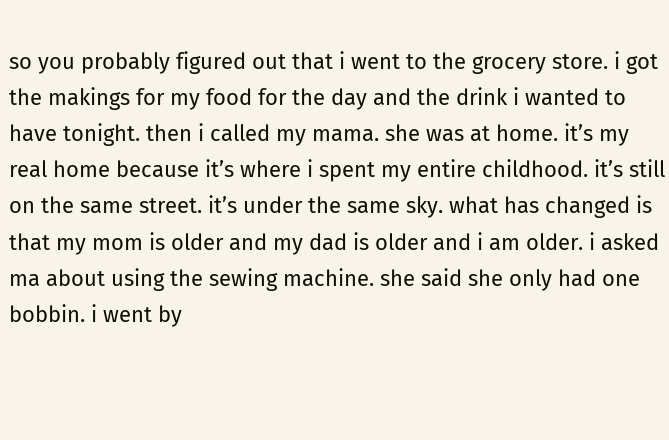so you probably figured out that i went to the grocery store. i got the makings for my food for the day and the drink i wanted to have tonight. then i called my mama. she was at home. it’s my real home because it’s where i spent my entire childhood. it’s still on the same street. it’s under the same sky. what has changed is that my mom is older and my dad is older and i am older. i asked ma about using the sewing machine. she said she only had one bobbin. i went by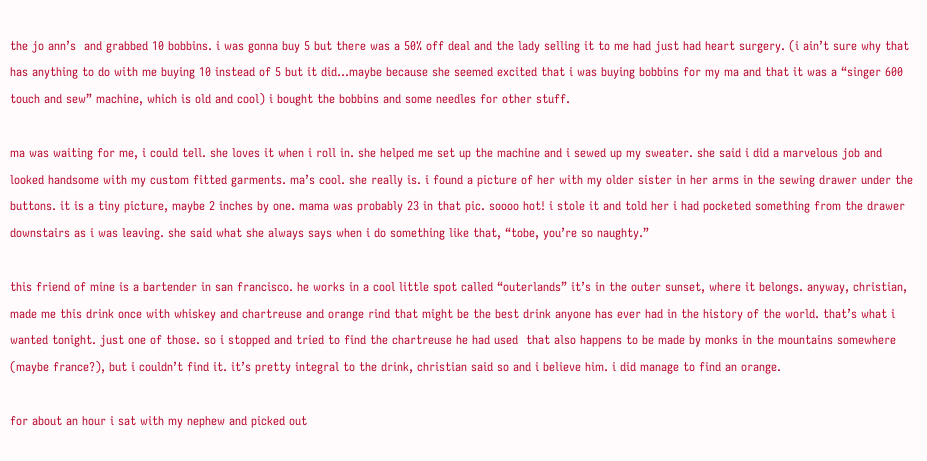the jo ann’s  and grabbed 10 bobbins. i was gonna buy 5 but there was a 50% off deal and the lady selling it to me had just had heart surgery. (i ain’t sure why that has anything to do with me buying 10 instead of 5 but it did…maybe because she seemed excited that i was buying bobbins for my ma and that it was a “singer 600 touch and sew” machine, which is old and cool) i bought the bobbins and some needles for other stuff.

ma was waiting for me, i could tell. she loves it when i roll in. she helped me set up the machine and i sewed up my sweater. she said i did a marvelous job and looked handsome with my custom fitted garments. ma’s cool. she really is. i found a picture of her with my older sister in her arms in the sewing drawer under the buttons. it is a tiny picture, maybe 2 inches by one. mama was probably 23 in that pic. soooo hot! i stole it and told her i had pocketed something from the drawer downstairs as i was leaving. she said what she always says when i do something like that, “tobe, you’re so naughty.”

this friend of mine is a bartender in san francisco. he works in a cool little spot called “outerlands” it’s in the outer sunset, where it belongs. anyway, christian, made me this drink once with whiskey and chartreuse and orange rind that might be the best drink anyone has ever had in the history of the world. that’s what i wanted tonight. just one of those. so i stopped and tried to find the chartreuse he had used  that also happens to be made by monks in the mountains somewhere (maybe france?), but i couldn’t find it. it’s pretty integral to the drink, christian said so and i believe him. i did manage to find an orange.

for about an hour i sat with my nephew and picked out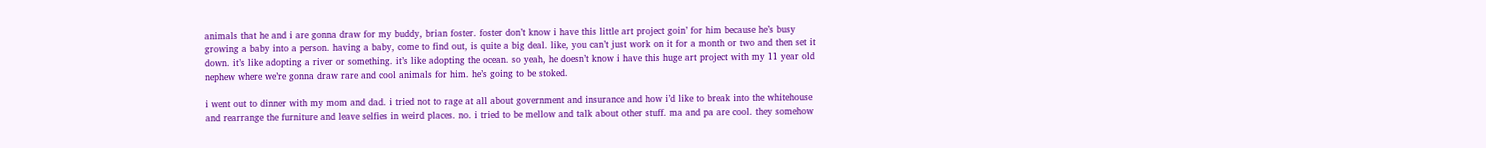animals that he and i are gonna draw for my buddy, brian foster. foster don’t know i have this little art project goin’ for him because he’s busy growing a baby into a person. having a baby, come to find out, is quite a big deal. like, you can’t just work on it for a month or two and then set it down. it’s like adopting a river or something. it’s like adopting the ocean. so yeah, he doesn’t know i have this huge art project with my 11 year old nephew where we’re gonna draw rare and cool animals for him. he’s going to be stoked.

i went out to dinner with my mom and dad. i tried not to rage at all about government and insurance and how i’d like to break into the whitehouse and rearrange the furniture and leave selfies in weird places. no. i tried to be mellow and talk about other stuff. ma and pa are cool. they somehow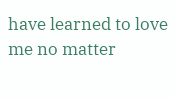have learned to love me no matter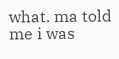what. ma told me i was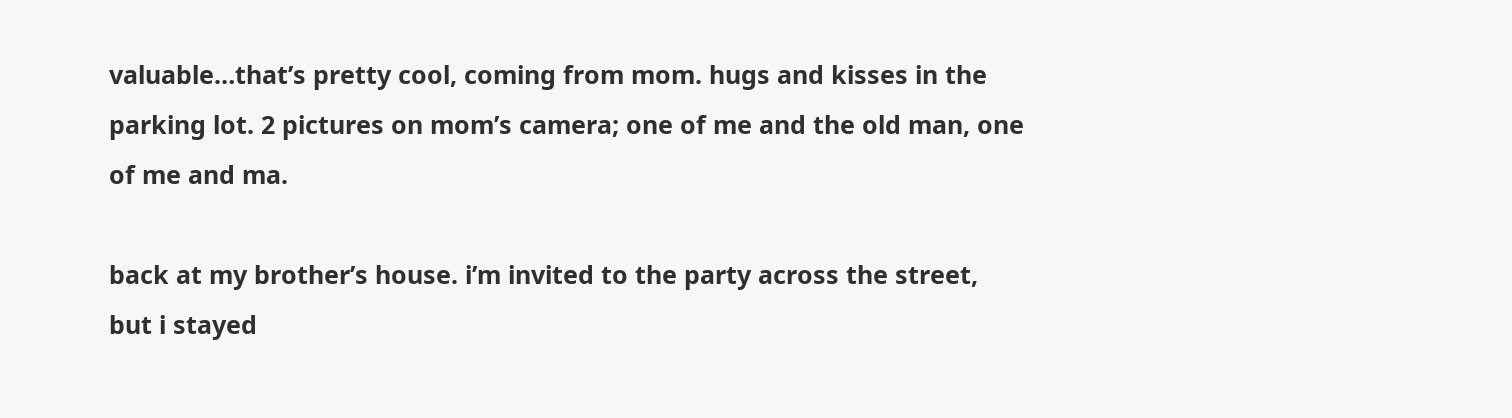valuable…that’s pretty cool, coming from mom. hugs and kisses in the parking lot. 2 pictures on mom’s camera; one of me and the old man, one of me and ma.

back at my brother’s house. i’m invited to the party across the street, but i stayed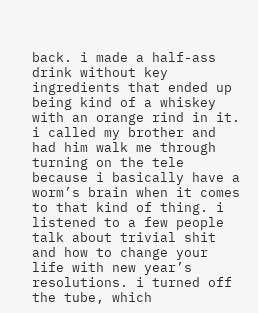back. i made a half-ass drink without key ingredients that ended up being kind of a whiskey with an orange rind in it. i called my brother and had him walk me through turning on the tele because i basically have a worm’s brain when it comes to that kind of thing. i listened to a few people talk about trivial shit and how to change your life with new year’s resolutions. i turned off the tube, which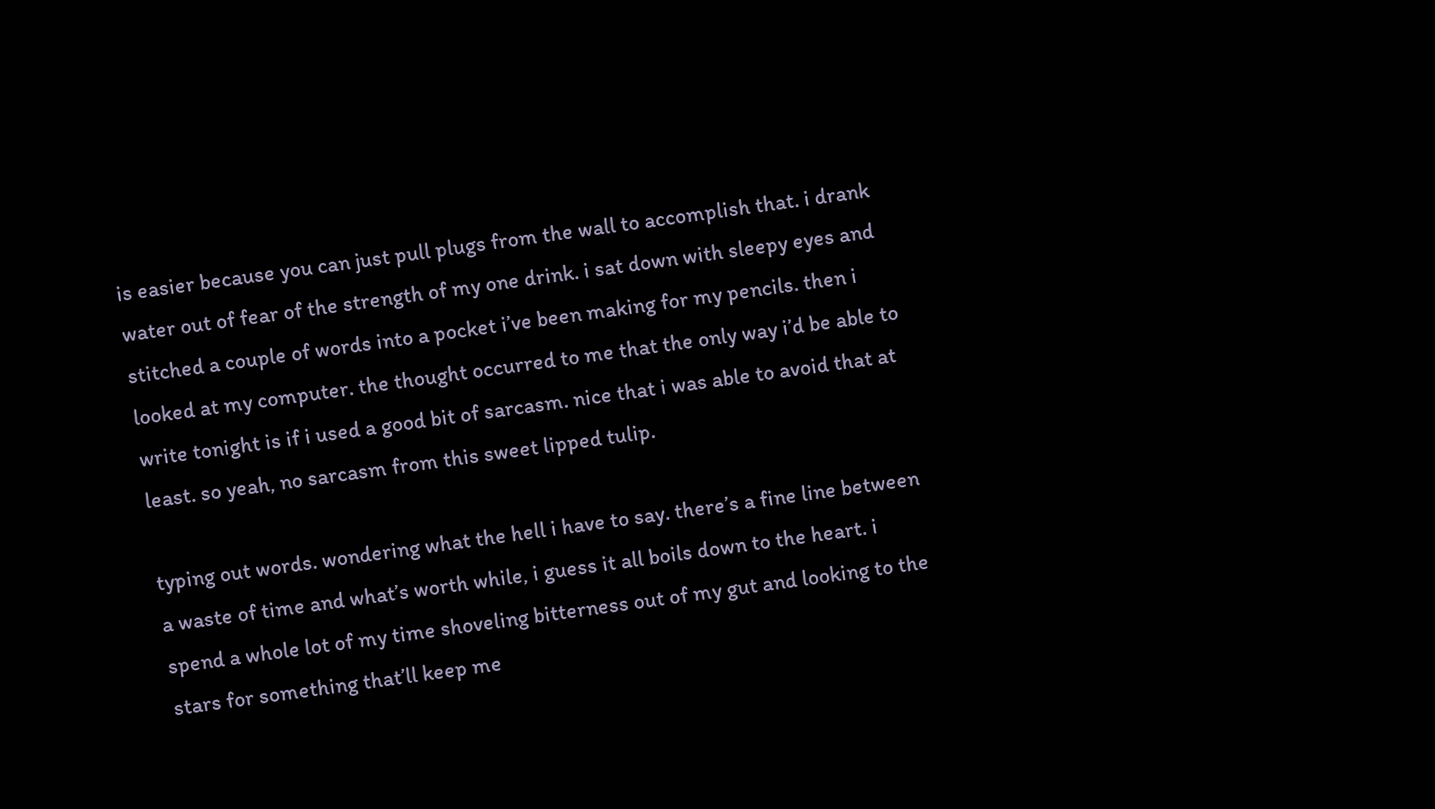is easier because you can just pull plugs from the wall to accomplish that. i drank water out of fear of the strength of my one drink. i sat down with sleepy eyes and stitched a couple of words into a pocket i’ve been making for my pencils. then i looked at my computer. the thought occurred to me that the only way i’d be able to write tonight is if i used a good bit of sarcasm. nice that i was able to avoid that at least. so yeah, no sarcasm from this sweet lipped tulip.

typing out words. wondering what the hell i have to say. there’s a fine line between a waste of time and what’s worth while, i guess it all boils down to the heart. i spend a whole lot of my time shoveling bitterness out of my gut and looking to the stars for something that’ll keep me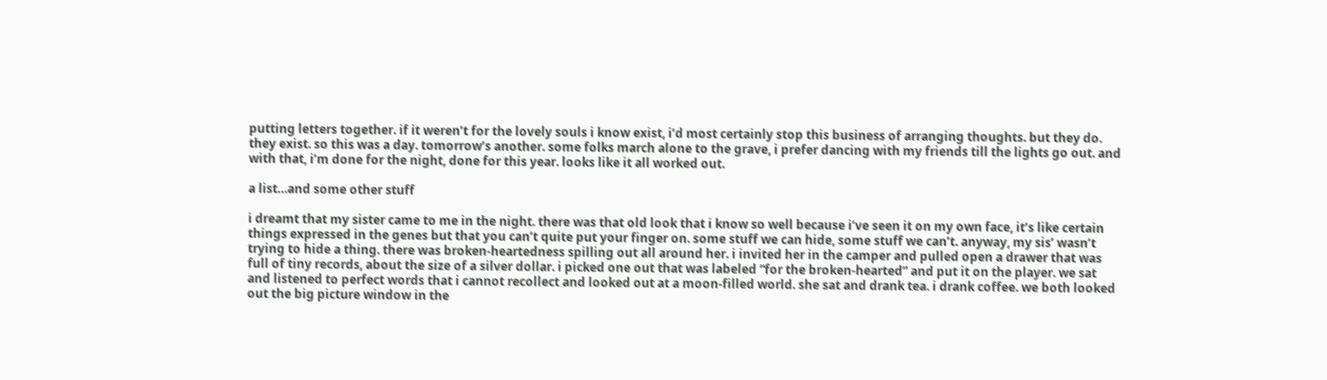putting letters together. if it weren’t for the lovely souls i know exist, i’d most certainly stop this business of arranging thoughts. but they do. they exist. so this was a day. tomorrow’s another. some folks march alone to the grave, i prefer dancing with my friends till the lights go out. and with that, i’m done for the night, done for this year. looks like it all worked out.

a list…and some other stuff

i dreamt that my sister came to me in the night. there was that old look that i know so well because i’ve seen it on my own face, it’s like certain things expressed in the genes but that you can’t quite put your finger on. some stuff we can hide, some stuff we can’t. anyway, my sis’ wasn’t trying to hide a thing. there was broken-heartedness spilling out all around her. i invited her in the camper and pulled open a drawer that was full of tiny records, about the size of a silver dollar. i picked one out that was labeled “for the broken-hearted” and put it on the player. we sat and listened to perfect words that i cannot recollect and looked out at a moon-filled world. she sat and drank tea. i drank coffee. we both looked out the big picture window in the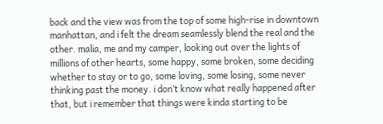back and the view was from the top of some high-rise in downtown manhattan, and i felt the dream seamlessly blend the real and the other. malia, me and my camper, looking out over the lights of millions of other hearts, some happy, some broken, some deciding whether to stay or to go, some loving, some losing, some never thinking past the money. i don’t know what really happened after that, but i remember that things were kinda starting to be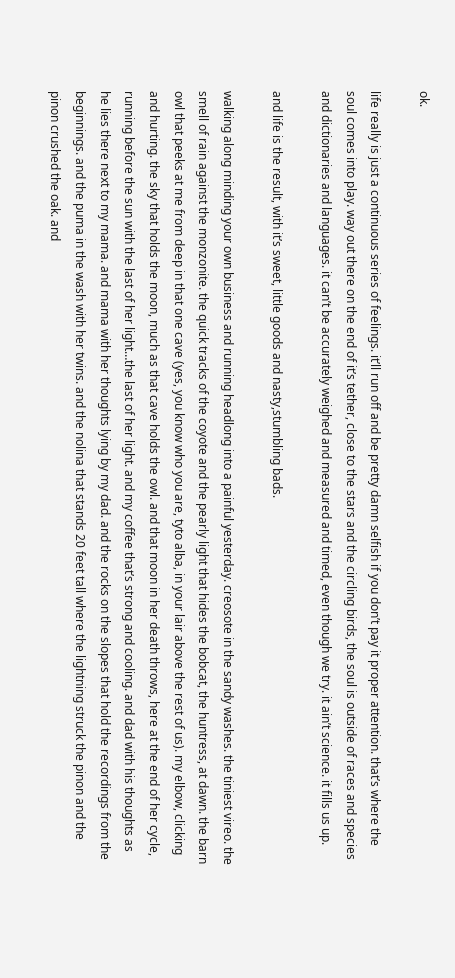ok.

life really is just a continuous series of feelings. it’ll run off and be pretty damn selfish if you don’t pay it proper attention. that’s where the soul comes into play. way out there on the end of it’s tether, close to the stars and the circling birds, the soul is outside of races and species and dictionaries and languages. it can’t be accurately weighed and measured and timed, even though we try. it ain’t science. it fills us up.

and life is the result, with it’s sweet, little goods and nasty,stumbling bads.

walking along minding your own business and running headlong into a painful yesterday. creosote in the sandy washes. the tiniest vireo. the smell of rain against the monzonite. the quick tracks of the coyote and the pearly light that hides the bobcat, the huntress, at dawn. the barn owl that peeks at me from deep in that one cave (yes, you know who you are, tyto alba, in your lair above the rest of us). my elbow, clicking and hurting. the sky that holds the moon, much as that cave holds the owl. and that moon in her death throws, here at the end of her cycle, running before the sun with the last of her light…the last of her light. and my coffee that’s strong and cooling. and dad with his thoughts as he lies there next to my mama. and mama with her thoughts lying by my dad. and the rocks on the slopes that hold the recordings from the beginnings. and the puma in the wash with her twins. and the nolina that stands 20 feet tall where the lightning struck the pinon and the pinon crushed the oak. and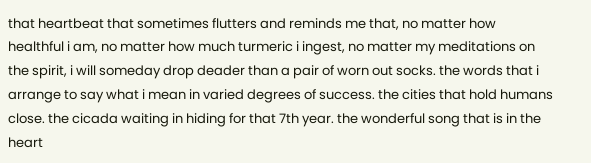that heartbeat that sometimes flutters and reminds me that, no matter how healthful i am, no matter how much turmeric i ingest, no matter my meditations on the spirit, i will someday drop deader than a pair of worn out socks. the words that i arrange to say what i mean in varied degrees of success. the cities that hold humans close. the cicada waiting in hiding for that 7th year. the wonderful song that is in the heart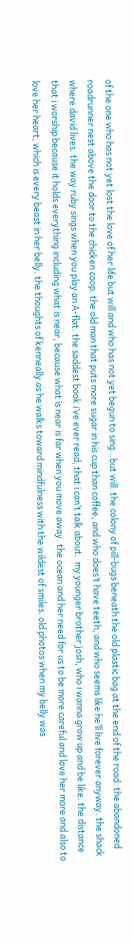of the one who has not yet lost the love of her life but will and who has not yet begun to sing…but will. the colony of pill-bugs beneath the old plastic bag at the end of the road. the abandoned roadrunner nest above the door to the chicken coop. the old man that puts more sugar in his cup than coffee, and who does’t have teeth, and who seems like he’ll live forever anyway. the shack where david lives. the way ruby sings when you play an A-flat. the saddest book i’ve ever read, that i can’t talk about.  my younger brother josh, who i wanna grow up and be like. the distance that i worship because it holds everything including what is near, because what is near is far when you move away. the ocean and her need for us to be more careful and love her more and also to love her heart, which is every beast in her belly. the thoughts of kenneally as he walks toward mindfulness with the wildest of smiles. old photos when my belly was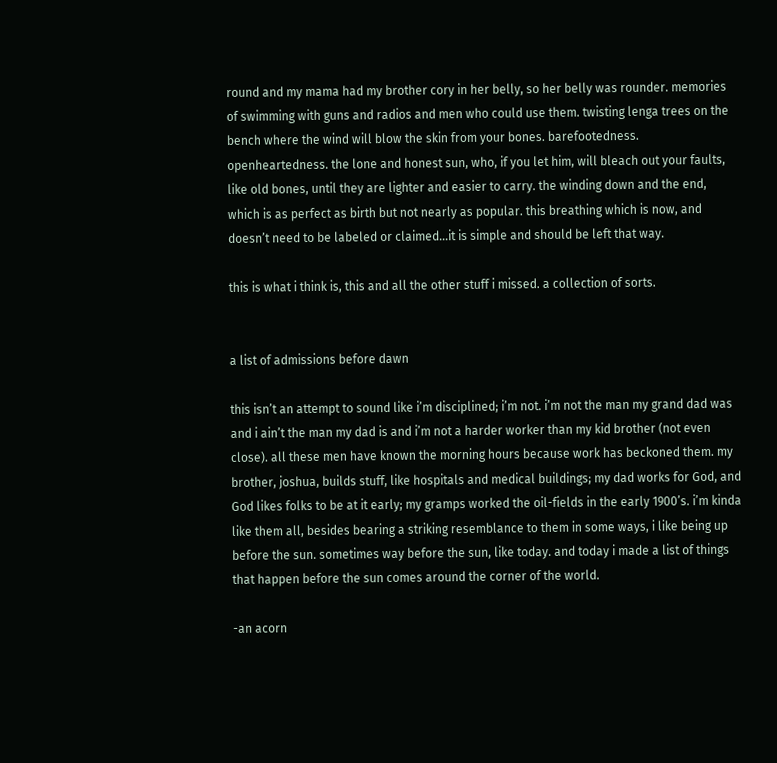round and my mama had my brother cory in her belly, so her belly was rounder. memories of swimming with guns and radios and men who could use them. twisting lenga trees on the bench where the wind will blow the skin from your bones. barefootedness. openheartedness. the lone and honest sun, who, if you let him, will bleach out your faults, like old bones, until they are lighter and easier to carry. the winding down and the end, which is as perfect as birth but not nearly as popular. this breathing which is now, and doesn’t need to be labeled or claimed…it is simple and should be left that way.

this is what i think is, this and all the other stuff i missed. a collection of sorts.


a list of admissions before dawn

this isn’t an attempt to sound like i’m disciplined; i’m not. i’m not the man my grand dad was and i ain’t the man my dad is and i’m not a harder worker than my kid brother (not even close). all these men have known the morning hours because work has beckoned them. my brother, joshua, builds stuff, like hospitals and medical buildings; my dad works for God, and God likes folks to be at it early; my gramps worked the oil-fields in the early 1900’s. i’m kinda like them all, besides bearing a striking resemblance to them in some ways, i like being up before the sun. sometimes way before the sun, like today. and today i made a list of things that happen before the sun comes around the corner of the world.

-an acorn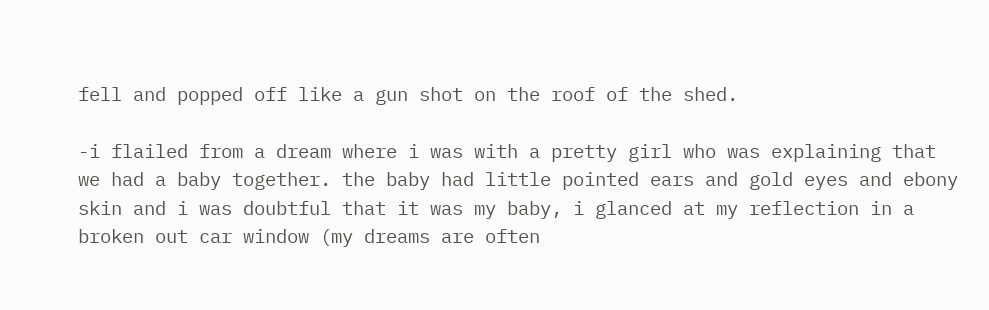fell and popped off like a gun shot on the roof of the shed.

-i flailed from a dream where i was with a pretty girl who was explaining that we had a baby together. the baby had little pointed ears and gold eyes and ebony skin and i was doubtful that it was my baby, i glanced at my reflection in a broken out car window (my dreams are often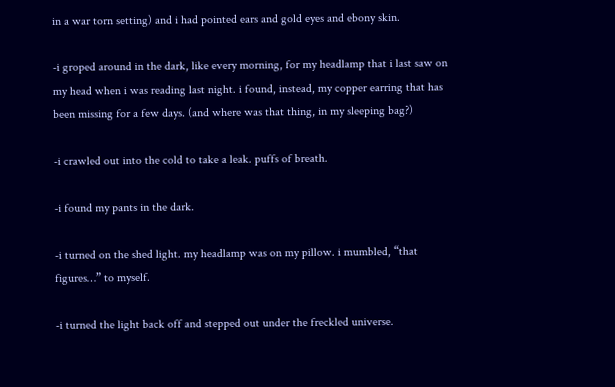in a war torn setting) and i had pointed ears and gold eyes and ebony skin.

-i groped around in the dark, like every morning, for my headlamp that i last saw on my head when i was reading last night. i found, instead, my copper earring that has been missing for a few days. (and where was that thing, in my sleeping bag?)

-i crawled out into the cold to take a leak. puffs of breath.

-i found my pants in the dark.

-i turned on the shed light. my headlamp was on my pillow. i mumbled, “that figures…” to myself.

-i turned the light back off and stepped out under the freckled universe.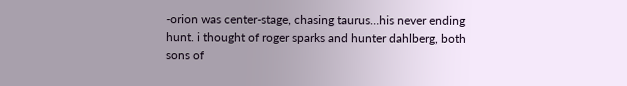-orion was center-stage, chasing taurus…his never ending hunt. i thought of roger sparks and hunter dahlberg, both sons of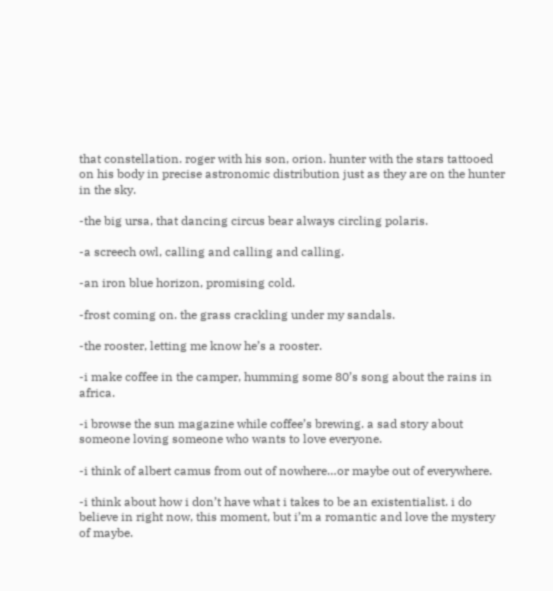that constellation. roger with his son, orion. hunter with the stars tattooed on his body in precise astronomic distribution just as they are on the hunter in the sky.

-the big ursa, that dancing circus bear always circling polaris.

-a screech owl, calling and calling and calling.

-an iron blue horizon, promising cold.

-frost coming on. the grass crackling under my sandals.

-the rooster, letting me know he’s a rooster.

-i make coffee in the camper, humming some 80’s song about the rains in africa.

-i browse the sun magazine while coffee’s brewing. a sad story about someone loving someone who wants to love everyone.

-i think of albert camus from out of nowhere…or maybe out of everywhere.

-i think about how i don’t have what i takes to be an existentialist. i do believe in right now, this moment, but i’m a romantic and love the mystery of maybe.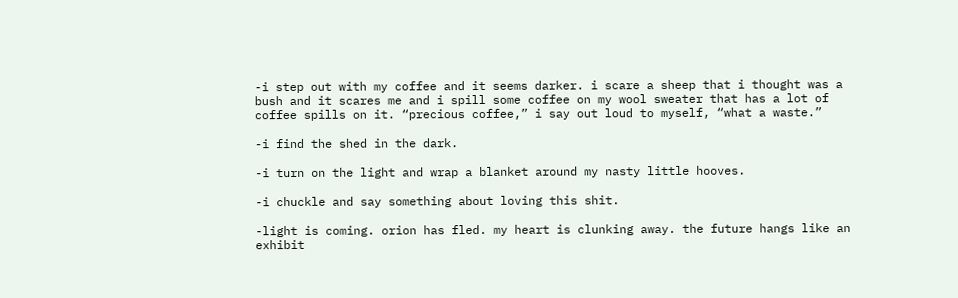-i step out with my coffee and it seems darker. i scare a sheep that i thought was a bush and it scares me and i spill some coffee on my wool sweater that has a lot of coffee spills on it. “precious coffee,” i say out loud to myself, “what a waste.”

-i find the shed in the dark.

-i turn on the light and wrap a blanket around my nasty little hooves.

-i chuckle and say something about loving this shit.

-light is coming. orion has fled. my heart is clunking away. the future hangs like an exhibit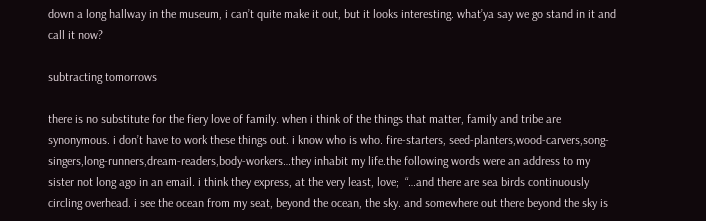down a long hallway in the museum, i can’t quite make it out, but it looks interesting. what’ya say we go stand in it and call it now?

subtracting tomorrows

there is no substitute for the fiery love of family. when i think of the things that matter, family and tribe are synonymous. i don’t have to work these things out. i know who is who. fire-starters, seed-planters,wood-carvers,song-singers,long-runners,dream-readers,body-workers…they inhabit my life.the following words were an address to my sister not long ago in an email. i think they express, at the very least, love;  “…and there are sea birds continuously circling overhead. i see the ocean from my seat, beyond the ocean, the sky. and somewhere out there beyond the sky is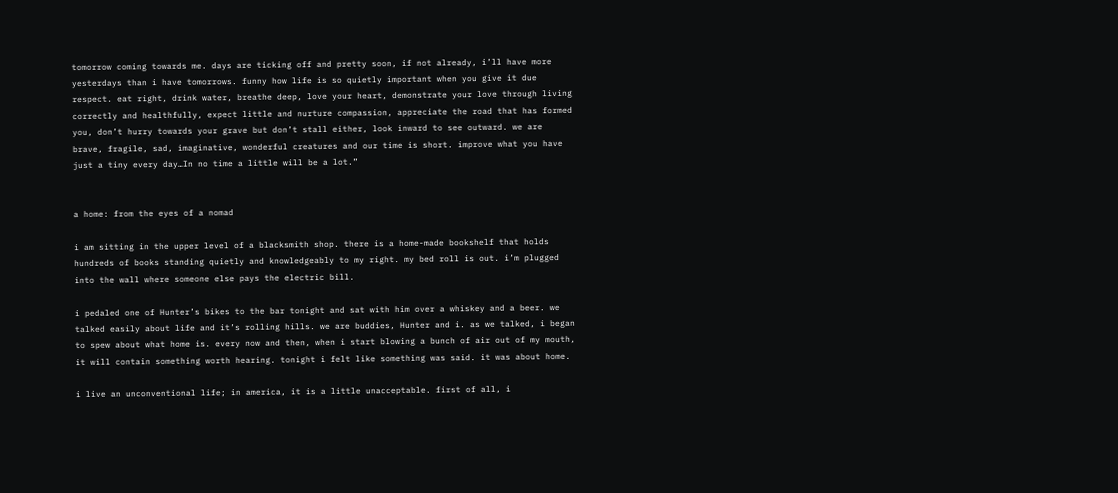tomorrow coming towards me. days are ticking off and pretty soon, if not already, i’ll have more yesterdays than i have tomorrows. funny how life is so quietly important when you give it due respect. eat right, drink water, breathe deep, love your heart, demonstrate your love through living correctly and healthfully, expect little and nurture compassion, appreciate the road that has formed you, don’t hurry towards your grave but don’t stall either, look inward to see outward. we are brave, fragile, sad, imaginative, wonderful creatures and our time is short. improve what you have just a tiny every day…In no time a little will be a lot.”


a home: from the eyes of a nomad

i am sitting in the upper level of a blacksmith shop. there is a home-made bookshelf that holds hundreds of books standing quietly and knowledgeably to my right. my bed roll is out. i’m plugged into the wall where someone else pays the electric bill.

i pedaled one of Hunter’s bikes to the bar tonight and sat with him over a whiskey and a beer. we talked easily about life and it’s rolling hills. we are buddies, Hunter and i. as we talked, i began to spew about what home is. every now and then, when i start blowing a bunch of air out of my mouth, it will contain something worth hearing. tonight i felt like something was said. it was about home.

i live an unconventional life; in america, it is a little unacceptable. first of all, i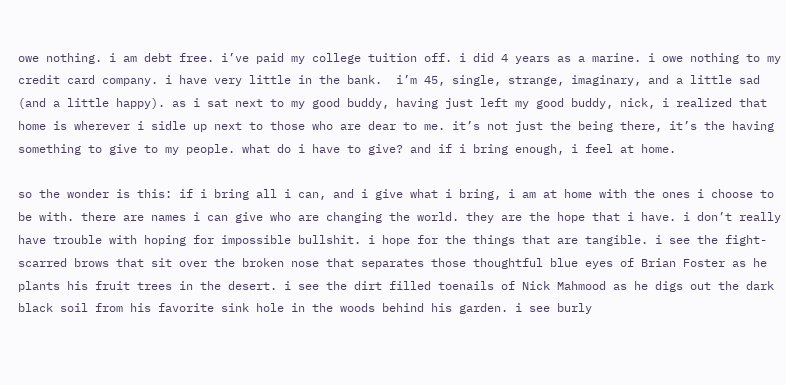owe nothing. i am debt free. i’ve paid my college tuition off. i did 4 years as a marine. i owe nothing to my credit card company. i have very little in the bank.  i’m 45, single, strange, imaginary, and a little sad (and a little happy). as i sat next to my good buddy, having just left my good buddy, nick, i realized that home is wherever i sidle up next to those who are dear to me. it’s not just the being there, it’s the having something to give to my people. what do i have to give? and if i bring enough, i feel at home.

so the wonder is this: if i bring all i can, and i give what i bring, i am at home with the ones i choose to be with. there are names i can give who are changing the world. they are the hope that i have. i don’t really have trouble with hoping for impossible bullshit. i hope for the things that are tangible. i see the fight-scarred brows that sit over the broken nose that separates those thoughtful blue eyes of Brian Foster as he plants his fruit trees in the desert. i see the dirt filled toenails of Nick Mahmood as he digs out the dark black soil from his favorite sink hole in the woods behind his garden. i see burly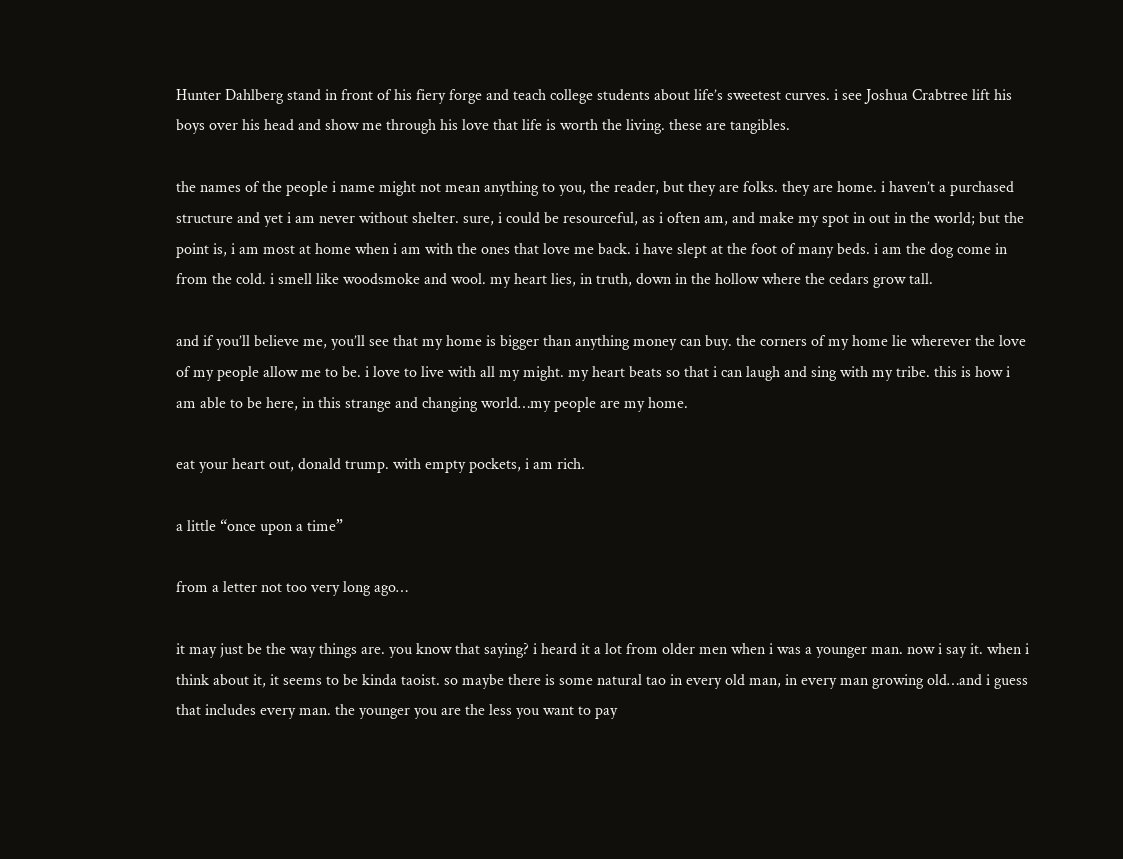Hunter Dahlberg stand in front of his fiery forge and teach college students about life’s sweetest curves. i see Joshua Crabtree lift his boys over his head and show me through his love that life is worth the living. these are tangibles.

the names of the people i name might not mean anything to you, the reader, but they are folks. they are home. i haven’t a purchased structure and yet i am never without shelter. sure, i could be resourceful, as i often am, and make my spot in out in the world; but the point is, i am most at home when i am with the ones that love me back. i have slept at the foot of many beds. i am the dog come in from the cold. i smell like woodsmoke and wool. my heart lies, in truth, down in the hollow where the cedars grow tall.

and if you’ll believe me, you’ll see that my home is bigger than anything money can buy. the corners of my home lie wherever the love of my people allow me to be. i love to live with all my might. my heart beats so that i can laugh and sing with my tribe. this is how i am able to be here, in this strange and changing world…my people are my home.

eat your heart out, donald trump. with empty pockets, i am rich.

a little “once upon a time”

from a letter not too very long ago…

it may just be the way things are. you know that saying? i heard it a lot from older men when i was a younger man. now i say it. when i think about it, it seems to be kinda taoist. so maybe there is some natural tao in every old man, in every man growing old…and i guess that includes every man. the younger you are the less you want to pay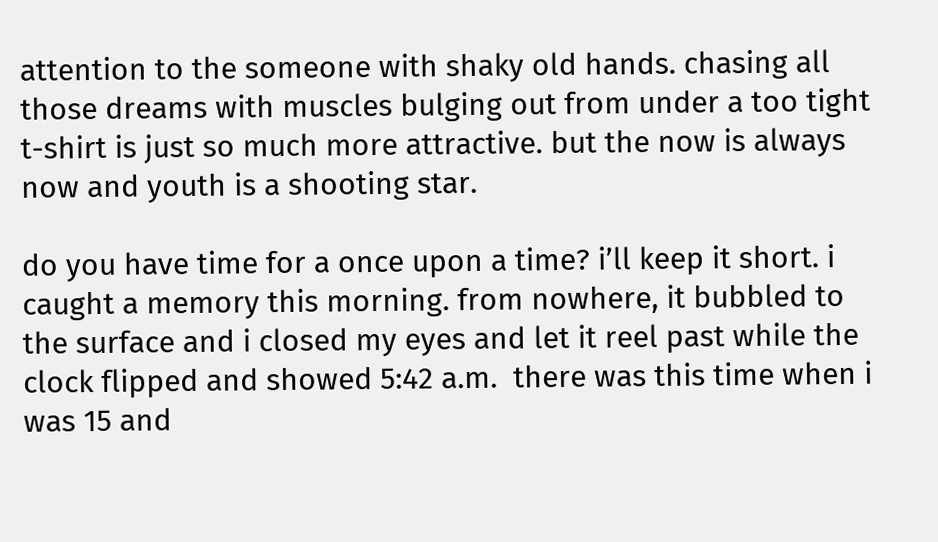attention to the someone with shaky old hands. chasing all those dreams with muscles bulging out from under a too tight t-shirt is just so much more attractive. but the now is always now and youth is a shooting star.

do you have time for a once upon a time? i’ll keep it short. i caught a memory this morning. from nowhere, it bubbled to the surface and i closed my eyes and let it reel past while the clock flipped and showed 5:42 a.m.  there was this time when i was 15 and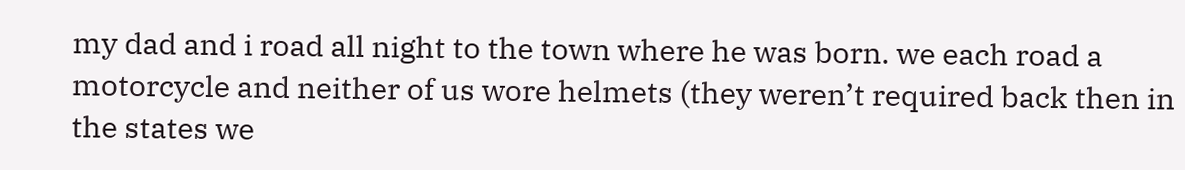my dad and i road all night to the town where he was born. we each road a motorcycle and neither of us wore helmets (they weren’t required back then in the states we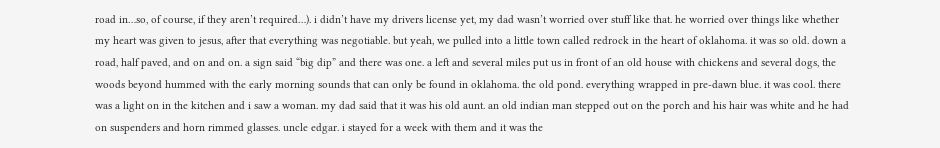road in…so, of course, if they aren’t required…). i didn’t have my drivers license yet, my dad wasn’t worried over stuff like that. he worried over things like whether my heart was given to jesus, after that everything was negotiable. but yeah, we pulled into a little town called redrock in the heart of oklahoma. it was so old. down a road, half paved, and on and on. a sign said “big dip” and there was one. a left and several miles put us in front of an old house with chickens and several dogs, the woods beyond hummed with the early morning sounds that can only be found in oklahoma. the old pond. everything wrapped in pre-dawn blue. it was cool. there was a light on in the kitchen and i saw a woman. my dad said that it was his old aunt. an old indian man stepped out on the porch and his hair was white and he had on suspenders and horn rimmed glasses. uncle edgar. i stayed for a week with them and it was the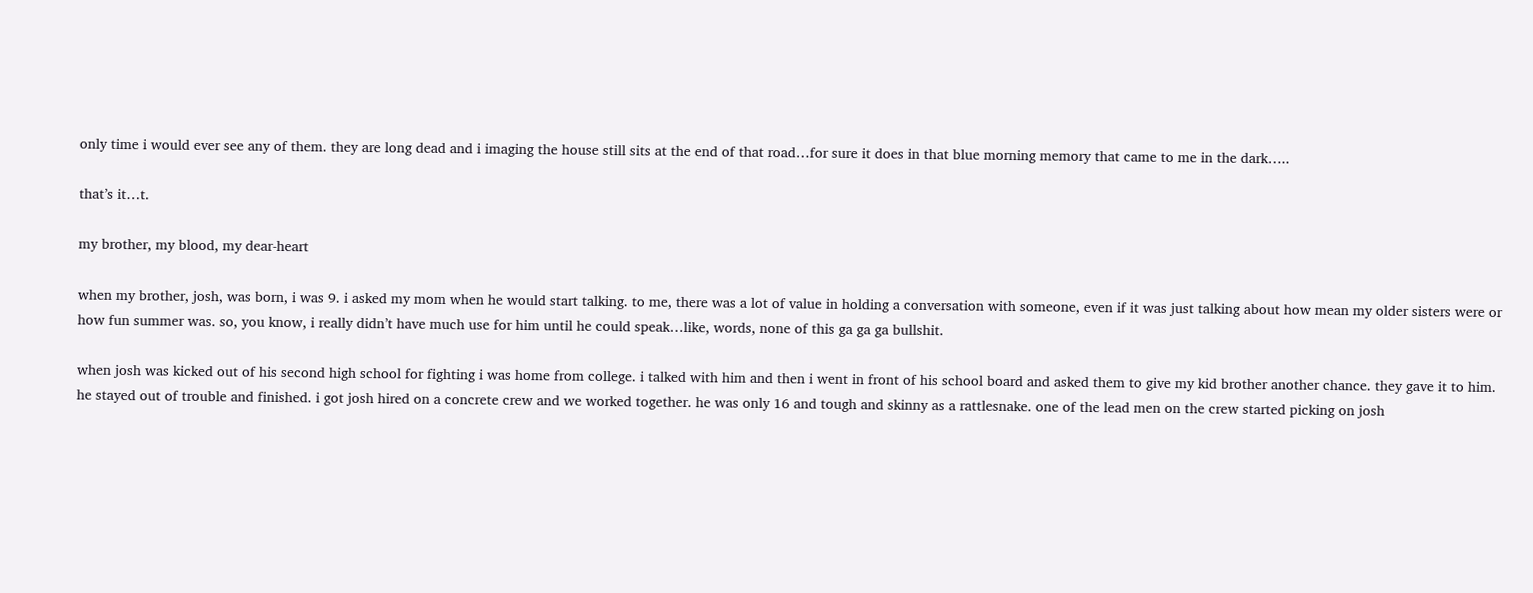only time i would ever see any of them. they are long dead and i imaging the house still sits at the end of that road…for sure it does in that blue morning memory that came to me in the dark…..

that’s it…t.

my brother, my blood, my dear-heart

when my brother, josh, was born, i was 9. i asked my mom when he would start talking. to me, there was a lot of value in holding a conversation with someone, even if it was just talking about how mean my older sisters were or how fun summer was. so, you know, i really didn’t have much use for him until he could speak…like, words, none of this ga ga ga bullshit.

when josh was kicked out of his second high school for fighting i was home from college. i talked with him and then i went in front of his school board and asked them to give my kid brother another chance. they gave it to him. he stayed out of trouble and finished. i got josh hired on a concrete crew and we worked together. he was only 16 and tough and skinny as a rattlesnake. one of the lead men on the crew started picking on josh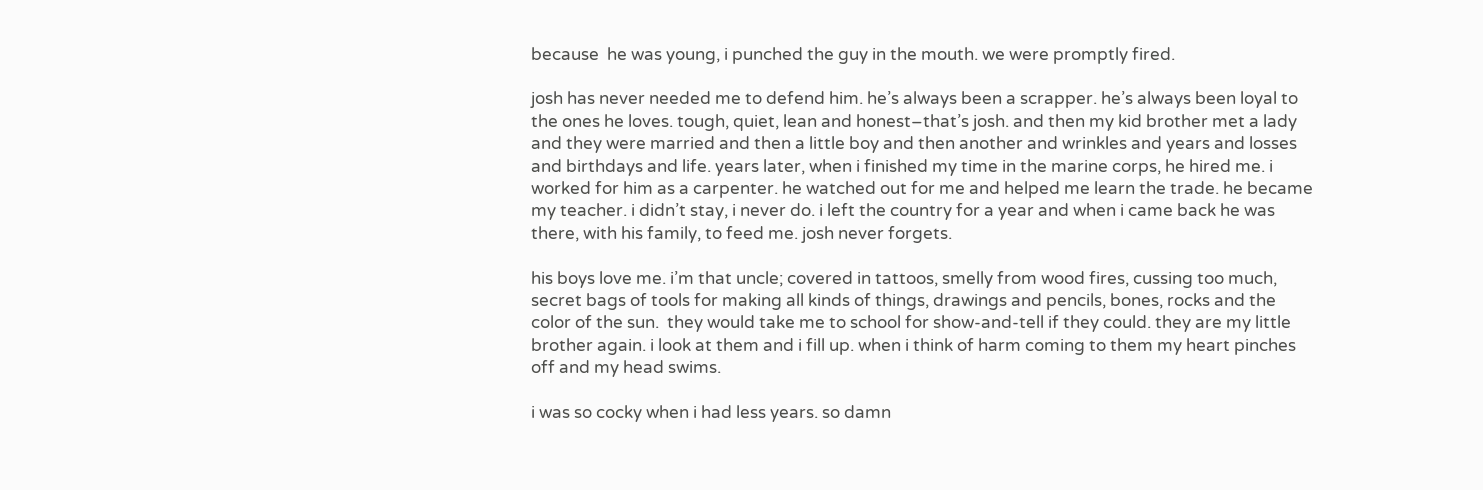because  he was young, i punched the guy in the mouth. we were promptly fired.

josh has never needed me to defend him. he’s always been a scrapper. he’s always been loyal to the ones he loves. tough, quiet, lean and honest–that’s josh. and then my kid brother met a lady and they were married and then a little boy and then another and wrinkles and years and losses and birthdays and life. years later, when i finished my time in the marine corps, he hired me. i worked for him as a carpenter. he watched out for me and helped me learn the trade. he became my teacher. i didn’t stay, i never do. i left the country for a year and when i came back he was there, with his family, to feed me. josh never forgets.

his boys love me. i’m that uncle; covered in tattoos, smelly from wood fires, cussing too much, secret bags of tools for making all kinds of things, drawings and pencils, bones, rocks and the color of the sun.  they would take me to school for show-and-tell if they could. they are my little brother again. i look at them and i fill up. when i think of harm coming to them my heart pinches off and my head swims.

i was so cocky when i had less years. so damn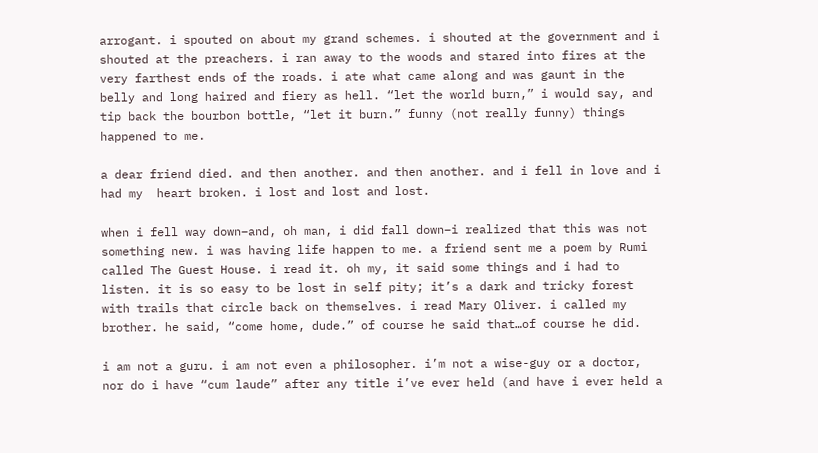arrogant. i spouted on about my grand schemes. i shouted at the government and i shouted at the preachers. i ran away to the woods and stared into fires at the very farthest ends of the roads. i ate what came along and was gaunt in the belly and long haired and fiery as hell. “let the world burn,” i would say, and tip back the bourbon bottle, “let it burn.” funny (not really funny) things happened to me.

a dear friend died. and then another. and then another. and i fell in love and i had my  heart broken. i lost and lost and lost.

when i fell way down–and, oh man, i did fall down–i realized that this was not something new. i was having life happen to me. a friend sent me a poem by Rumi called The Guest House. i read it. oh my, it said some things and i had to listen. it is so easy to be lost in self pity; it’s a dark and tricky forest with trails that circle back on themselves. i read Mary Oliver. i called my brother. he said, “come home, dude.” of course he said that…of course he did.

i am not a guru. i am not even a philosopher. i’m not a wise-guy or a doctor, nor do i have “cum laude” after any title i’ve ever held (and have i ever held a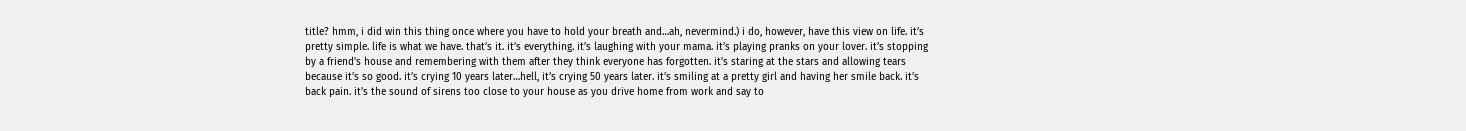title? hmm, i did win this thing once where you have to hold your breath and…ah, nevermind.) i do, however, have this view on life. it’s pretty simple. life is what we have. that’s it. it’s everything. it’s laughing with your mama. it’s playing pranks on your lover. it’s stopping by a friend’s house and remembering with them after they think everyone has forgotten. it’s staring at the stars and allowing tears because it’s so good. it’s crying 10 years later…hell, it’s crying 50 years later. it’s smiling at a pretty girl and having her smile back. it’s back pain. it’s the sound of sirens too close to your house as you drive home from work and say to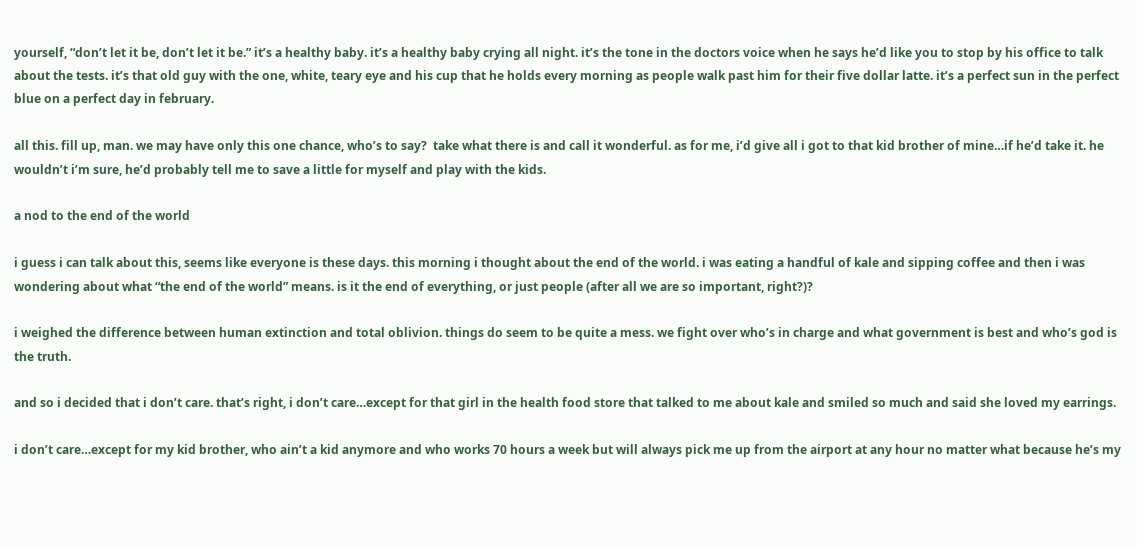yourself, “don’t let it be, don’t let it be.” it’s a healthy baby. it’s a healthy baby crying all night. it’s the tone in the doctors voice when he says he’d like you to stop by his office to talk about the tests. it’s that old guy with the one, white, teary eye and his cup that he holds every morning as people walk past him for their five dollar latte. it’s a perfect sun in the perfect blue on a perfect day in february.

all this. fill up, man. we may have only this one chance, who’s to say?  take what there is and call it wonderful. as for me, i’d give all i got to that kid brother of mine…if he’d take it. he wouldn’t i’m sure, he’d probably tell me to save a little for myself and play with the kids.

a nod to the end of the world

i guess i can talk about this, seems like everyone is these days. this morning i thought about the end of the world. i was eating a handful of kale and sipping coffee and then i was wondering about what “the end of the world” means. is it the end of everything, or just people (after all we are so important, right?)?

i weighed the difference between human extinction and total oblivion. things do seem to be quite a mess. we fight over who’s in charge and what government is best and who’s god is the truth.

and so i decided that i don’t care. that’s right, i don’t care…except for that girl in the health food store that talked to me about kale and smiled so much and said she loved my earrings.

i don’t care…except for my kid brother, who ain’t a kid anymore and who works 70 hours a week but will always pick me up from the airport at any hour no matter what because he’s my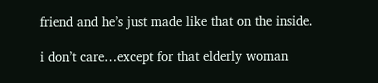friend and he’s just made like that on the inside.

i don’t care…except for that elderly woman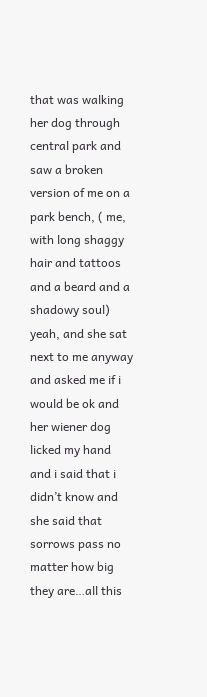that was walking her dog through central park and saw a broken version of me on a park bench, ( me, with long shaggy hair and tattoos and a beard and a shadowy soul) yeah, and she sat next to me anyway and asked me if i would be ok and her wiener dog licked my hand and i said that i didn’t know and she said that sorrows pass no matter how big they are…all this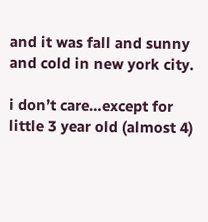and it was fall and sunny and cold in new york city.

i don’t care…except for little 3 year old (almost 4)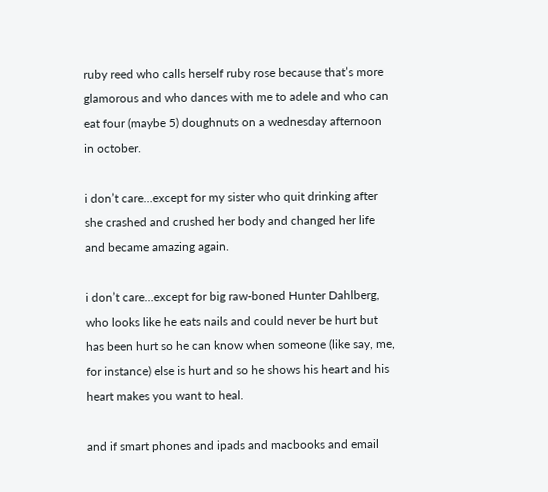ruby reed who calls herself ruby rose because that’s more glamorous and who dances with me to adele and who can eat four (maybe 5) doughnuts on a wednesday afternoon in october.

i don’t care…except for my sister who quit drinking after she crashed and crushed her body and changed her life and became amazing again.

i don’t care…except for big raw-boned Hunter Dahlberg, who looks like he eats nails and could never be hurt but has been hurt so he can know when someone (like say, me, for instance) else is hurt and so he shows his heart and his heart makes you want to heal.

and if smart phones and ipads and macbooks and email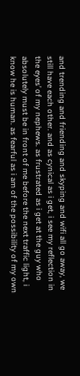and trending and friending and skyping and wifi all go away, we still have each other. and as cynical as i get, i see my reflection in the eyes’ of my nephews. as frustrated as i get at the guy who absolutely must be in front of me before the next traffic light, i know he is human. as fearful as i am of the possibility of my own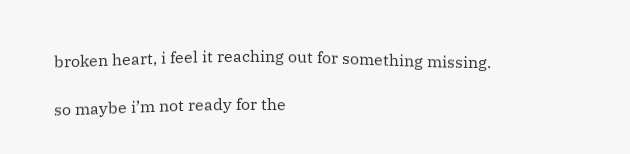broken heart, i feel it reaching out for something missing.

so maybe i’m not ready for the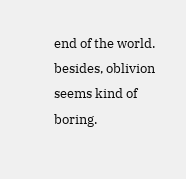end of the world. besides, oblivion seems kind of boring.